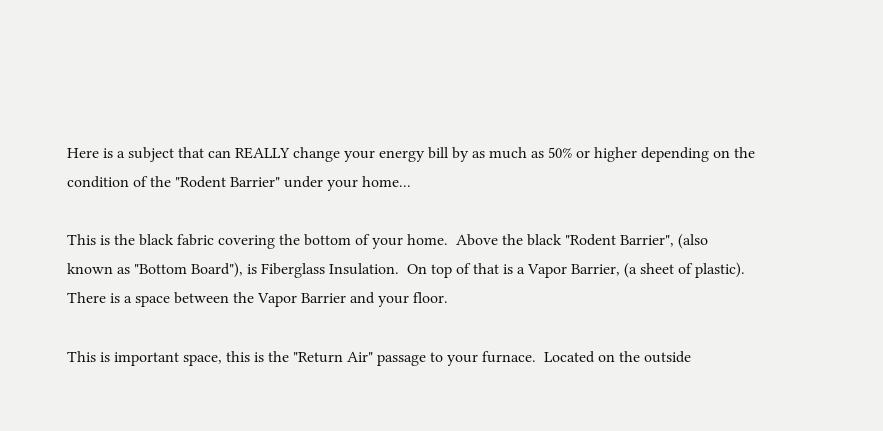Here is a subject that can REALLY change your energy bill by as much as 50% or higher depending on the condition of the "Rodent Barrier" under your home...

This is the black fabric covering the bottom of your home.  Above the black "Rodent Barrier", (also known as "Bottom Board"), is Fiberglass Insulation.  On top of that is a Vapor Barrier, (a sheet of plastic).  There is a space between the Vapor Barrier and your floor.

This is important space, this is the "Return Air" passage to your furnace.  Located on the outside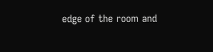edge of the room and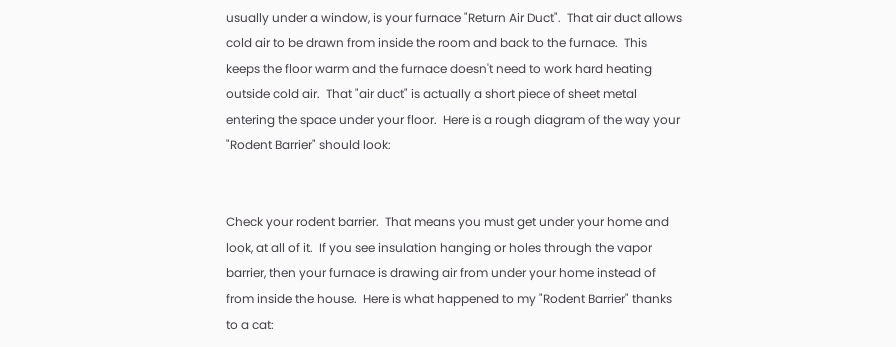usually under a window, is your furnace "Return Air Duct".  That air duct allows cold air to be drawn from inside the room and back to the furnace.  This keeps the floor warm and the furnace doesn't need to work hard heating outside cold air.  That "air duct" is actually a short piece of sheet metal entering the space under your floor.  Here is a rough diagram of the way your "Rodent Barrier" should look:


Check your rodent barrier.  That means you must get under your home and look, at all of it.  If you see insulation hanging or holes through the vapor barrier, then your furnace is drawing air from under your home instead of from inside the house.  Here is what happened to my "Rodent Barrier" thanks to a cat: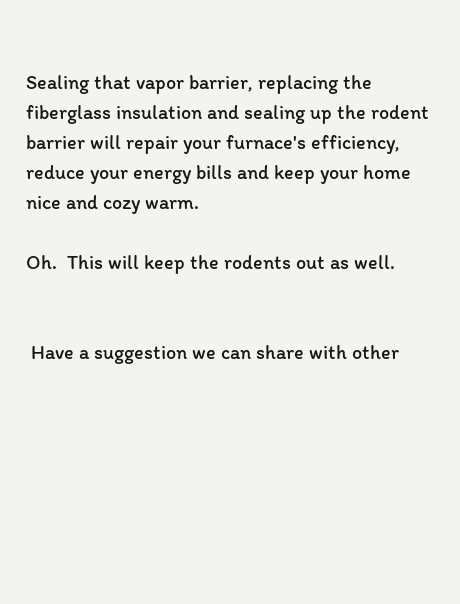Sealing that vapor barrier, replacing the fiberglass insulation and sealing up the rodent barrier will repair your furnace's efficiency, reduce your energy bills and keep your home nice and cozy warm.

Oh.  This will keep the rodents out as well.


 Have a suggestion we can share with other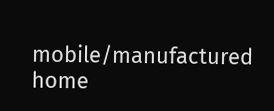mobile/manufactured home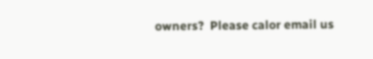owners?  Please calor email us